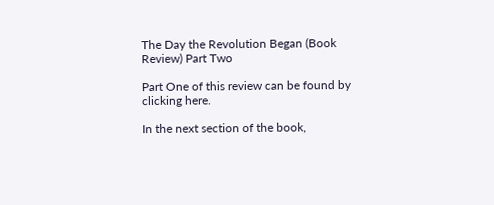The Day the Revolution Began (Book Review) Part Two

Part One of this review can be found by clicking here.

In the next section of the book,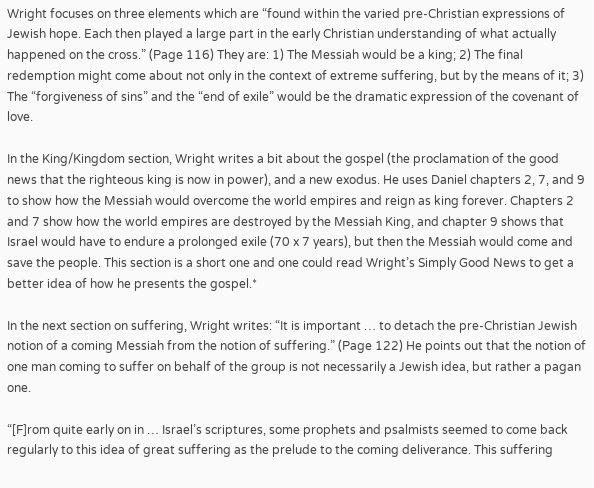Wright focuses on three elements which are “found within the varied pre-Christian expressions of Jewish hope. Each then played a large part in the early Christian understanding of what actually happened on the cross.” (Page 116) They are: 1) The Messiah would be a king; 2) The final redemption might come about not only in the context of extreme suffering, but by the means of it; 3) The “forgiveness of sins” and the “end of exile” would be the dramatic expression of the covenant of love.

In the King/Kingdom section, Wright writes a bit about the gospel (the proclamation of the good news that the righteous king is now in power), and a new exodus. He uses Daniel chapters 2, 7, and 9 to show how the Messiah would overcome the world empires and reign as king forever. Chapters 2 and 7 show how the world empires are destroyed by the Messiah King, and chapter 9 shows that Israel would have to endure a prolonged exile (70 x 7 years), but then the Messiah would come and save the people. This section is a short one and one could read Wright’s Simply Good News to get a better idea of how he presents the gospel.*

In the next section on suffering, Wright writes: “It is important … to detach the pre-Christian Jewish notion of a coming Messiah from the notion of suffering.” (Page 122) He points out that the notion of one man coming to suffer on behalf of the group is not necessarily a Jewish idea, but rather a pagan one.

“[F]rom quite early on in … Israel’s scriptures, some prophets and psalmists seemed to come back regularly to this idea of great suffering as the prelude to the coming deliverance. This suffering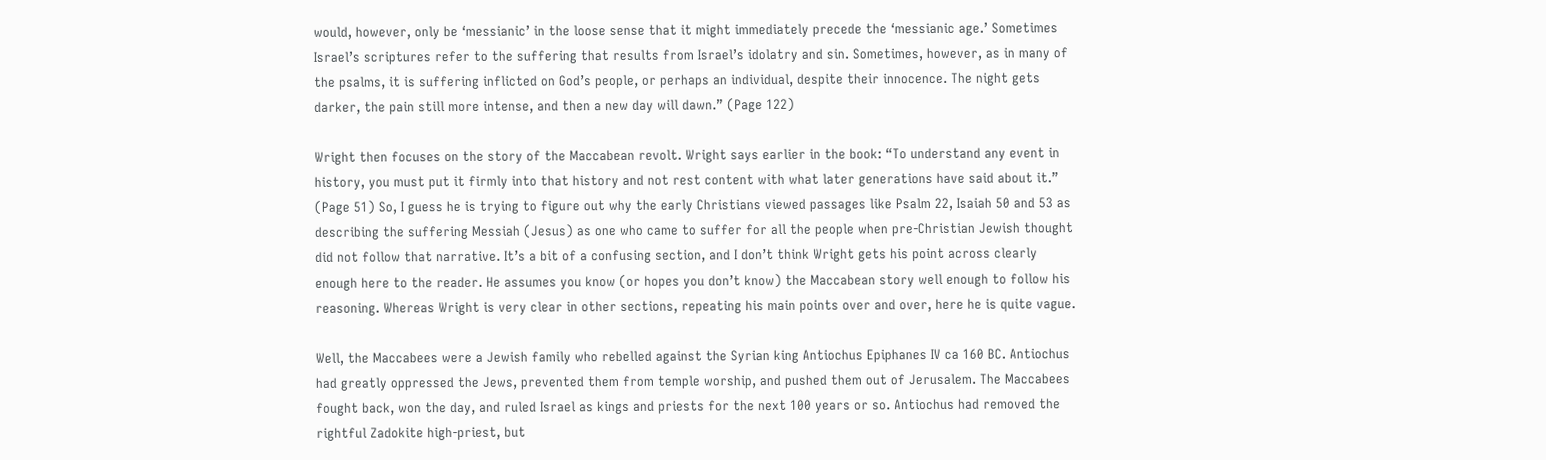would, however, only be ‘messianic’ in the loose sense that it might immediately precede the ‘messianic age.’ Sometimes Israel’s scriptures refer to the suffering that results from Israel’s idolatry and sin. Sometimes, however, as in many of the psalms, it is suffering inflicted on God’s people, or perhaps an individual, despite their innocence. The night gets darker, the pain still more intense, and then a new day will dawn.” (Page 122)

Wright then focuses on the story of the Maccabean revolt. Wright says earlier in the book: “To understand any event in history, you must put it firmly into that history and not rest content with what later generations have said about it.” (Page 51) So, I guess he is trying to figure out why the early Christians viewed passages like Psalm 22, Isaiah 50 and 53 as describing the suffering Messiah (Jesus) as one who came to suffer for all the people when pre-Christian Jewish thought did not follow that narrative. It’s a bit of a confusing section, and I don’t think Wright gets his point across clearly enough here to the reader. He assumes you know (or hopes you don’t know) the Maccabean story well enough to follow his reasoning. Whereas Wright is very clear in other sections, repeating his main points over and over, here he is quite vague.

Well, the Maccabees were a Jewish family who rebelled against the Syrian king Antiochus Epiphanes IV ca 160 BC. Antiochus had greatly oppressed the Jews, prevented them from temple worship, and pushed them out of Jerusalem. The Maccabees fought back, won the day, and ruled Israel as kings and priests for the next 100 years or so. Antiochus had removed the rightful Zadokite high-priest, but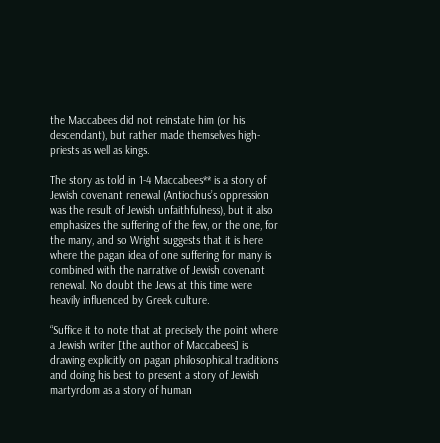the Maccabees did not reinstate him (or his descendant), but rather made themselves high-priests as well as kings.

The story as told in 1-4 Maccabees** is a story of Jewish covenant renewal (Antiochus’s oppression was the result of Jewish unfaithfulness), but it also emphasizes the suffering of the few, or the one, for the many, and so Wright suggests that it is here where the pagan idea of one suffering for many is combined with the narrative of Jewish covenant renewal. No doubt the Jews at this time were heavily influenced by Greek culture.

“Suffice it to note that at precisely the point where a Jewish writer [the author of Maccabees] is drawing explicitly on pagan philosophical traditions and doing his best to present a story of Jewish martyrdom as a story of human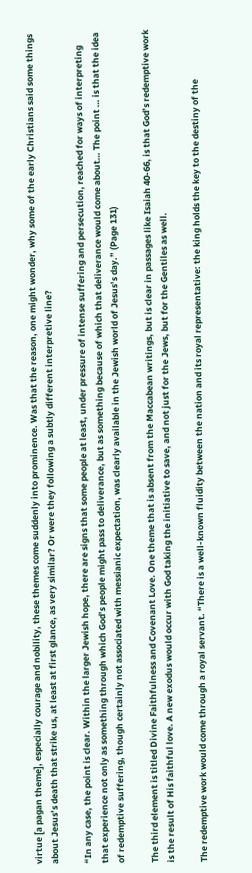virtue [a pagan theme], especially courage and nobility, these themes come suddenly into prominence. Was that the reason, one might wonder, why some of the early Christians said some things about Jesus’s death that strike us, at least at first glance, as very similar? Or were they following a subtly different interpretive line?

“In any case, the point is clear. Within the larger Jewish hope, there are signs that some people at least, under pressure of intense suffering and persecution, reached for ways of interpreting that experience not only as something through which God’s people might pass to deliverance, but as something because of which that deliverance would come about… The point … is that the idea of redemptive suffering, though certainly not associated with messianic expectation, was clearly available in the Jewish world of Jesus’s day.” (Page 131)

The third element is titled Divine Faithfulness and Covenant Love. One theme that is absent from the Maccabean writings, but is clear in passages like Isaiah 40-66, is that God’s redemptive work is the result of His faithful love. A new exodus would occur with God taking the initiative to save, and not just for the Jews, but for the Gentiles as well.

The redemptive work would come through a royal servant. “There is a well-known fluidity between the nation and its royal representative: the king holds the key to the destiny of the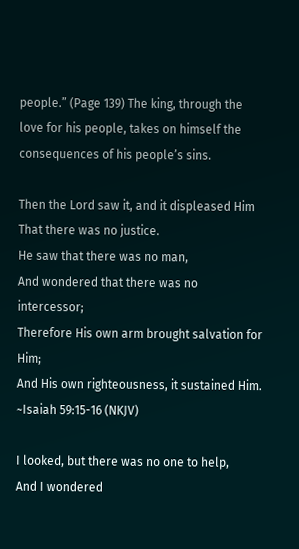people.” (Page 139) The king, through the love for his people, takes on himself the consequences of his people’s sins.

Then the Lord saw it, and it displeased Him
That there was no justice.
He saw that there was no man,
And wondered that there was no intercessor;
Therefore His own arm brought salvation for Him;
And His own righteousness, it sustained Him.
~Isaiah 59:15-16 (NKJV)

I looked, but there was no one to help,
And I wondered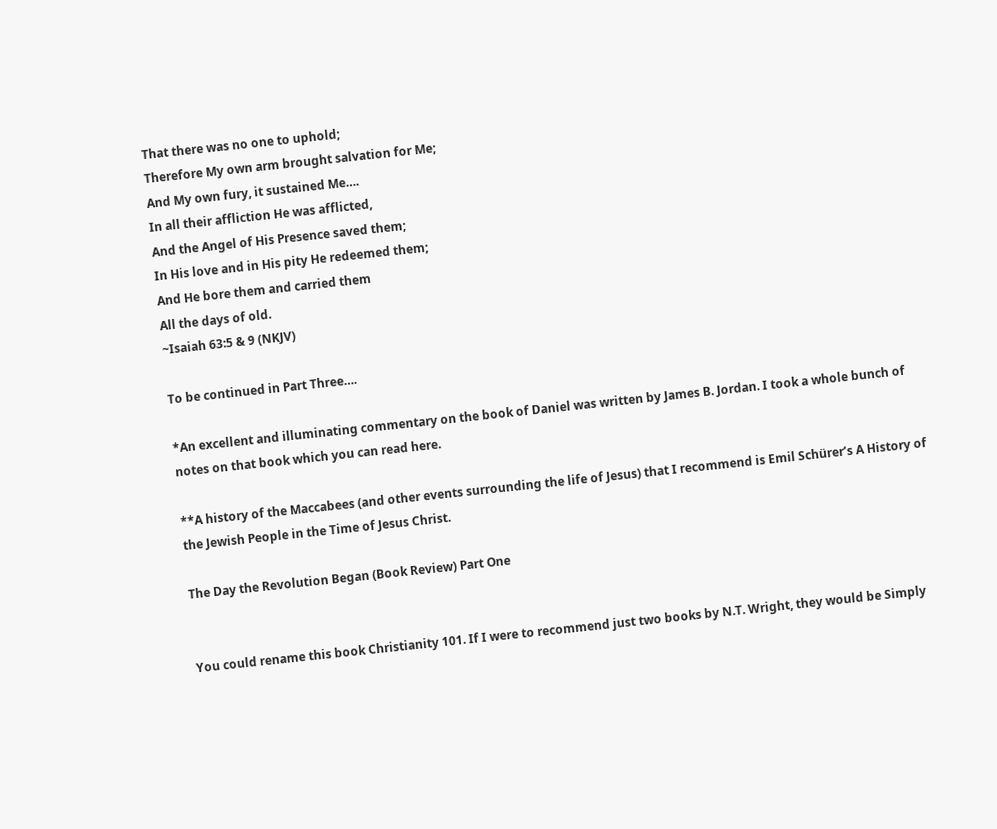That there was no one to uphold;
Therefore My own arm brought salvation for Me;
And My own fury, it sustained Me….
In all their affliction He was afflicted,
And the Angel of His Presence saved them;
In His love and in His pity He redeemed them;
And He bore them and carried them
All the days of old.
~Isaiah 63:5 & 9 (NKJV)

To be continued in Part Three….

*An excellent and illuminating commentary on the book of Daniel was written by James B. Jordan. I took a whole bunch of notes on that book which you can read here.

**A history of the Maccabees (and other events surrounding the life of Jesus) that I recommend is Emil Schürer’s A History of the Jewish People in the Time of Jesus Christ.

The Day the Revolution Began (Book Review) Part One


You could rename this book Christianity 101. If I were to recommend just two books by N.T. Wright, they would be Simply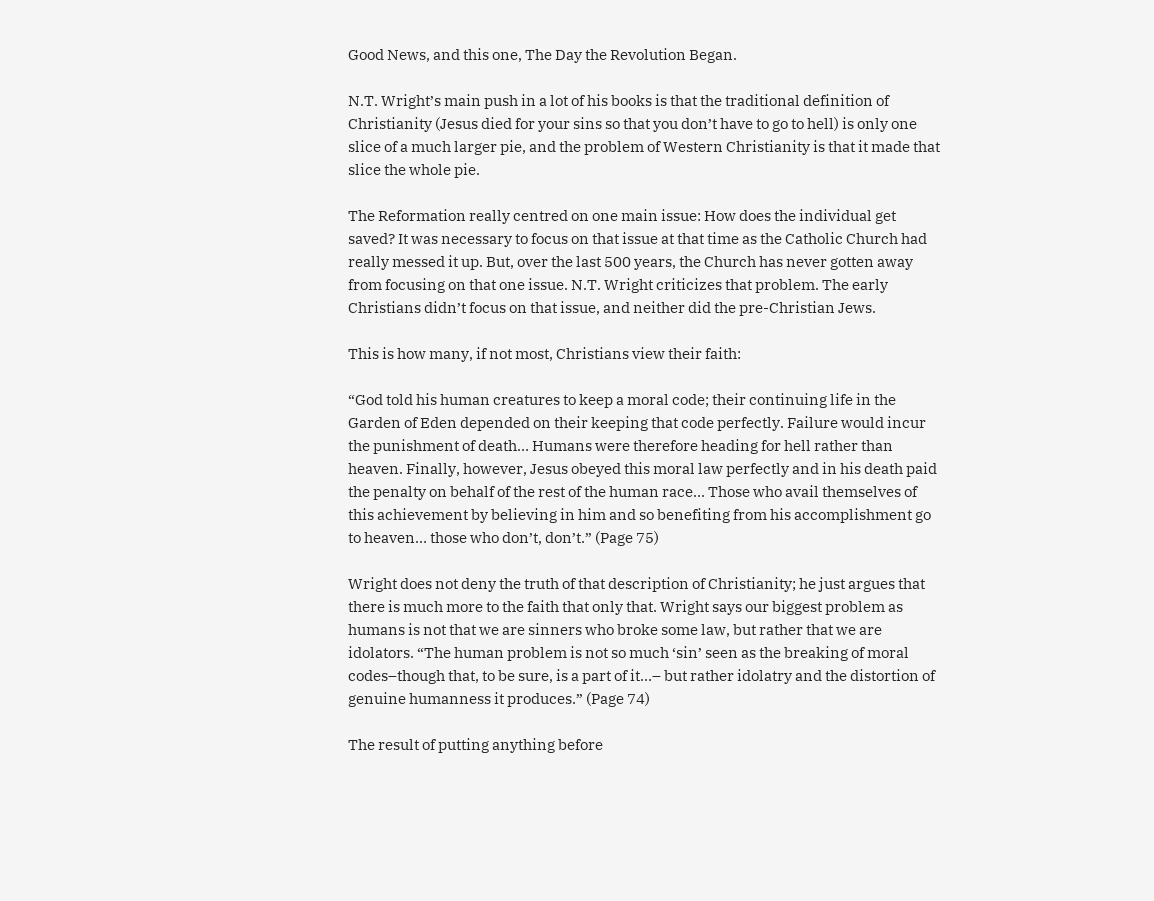Good News, and this one, The Day the Revolution Began.

N.T. Wright’s main push in a lot of his books is that the traditional definition of Christianity (Jesus died for your sins so that you don’t have to go to hell) is only one slice of a much larger pie, and the problem of Western Christianity is that it made that slice the whole pie.

The Reformation really centred on one main issue: How does the individual get saved? It was necessary to focus on that issue at that time as the Catholic Church had really messed it up. But, over the last 500 years, the Church has never gotten away from focusing on that one issue. N.T. Wright criticizes that problem. The early Christians didn’t focus on that issue, and neither did the pre-Christian Jews.

This is how many, if not most, Christians view their faith:

“God told his human creatures to keep a moral code; their continuing life in the Garden of Eden depended on their keeping that code perfectly. Failure would incur the punishment of death… Humans were therefore heading for hell rather than heaven. Finally, however, Jesus obeyed this moral law perfectly and in his death paid the penalty on behalf of the rest of the human race… Those who avail themselves of this achievement by believing in him and so benefiting from his accomplishment go to heaven… those who don’t, don’t.” (Page 75)

Wright does not deny the truth of that description of Christianity; he just argues that there is much more to the faith that only that. Wright says our biggest problem as humans is not that we are sinners who broke some law, but rather that we are idolators. “The human problem is not so much ‘sin’ seen as the breaking of moral codes–though that, to be sure, is a part of it…– but rather idolatry and the distortion of genuine humanness it produces.” (Page 74)

The result of putting anything before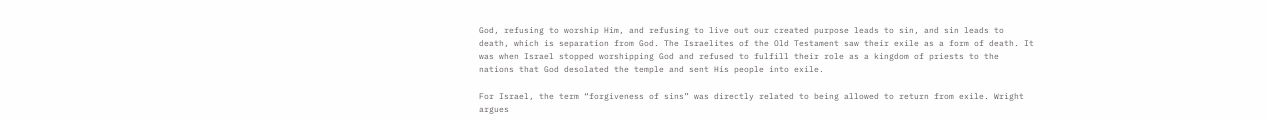God, refusing to worship Him, and refusing to live out our created purpose leads to sin, and sin leads to death, which is separation from God. The Israelites of the Old Testament saw their exile as a form of death. It was when Israel stopped worshipping God and refused to fulfill their role as a kingdom of priests to the nations that God desolated the temple and sent His people into exile.

For Israel, the term “forgiveness of sins” was directly related to being allowed to return from exile. Wright argues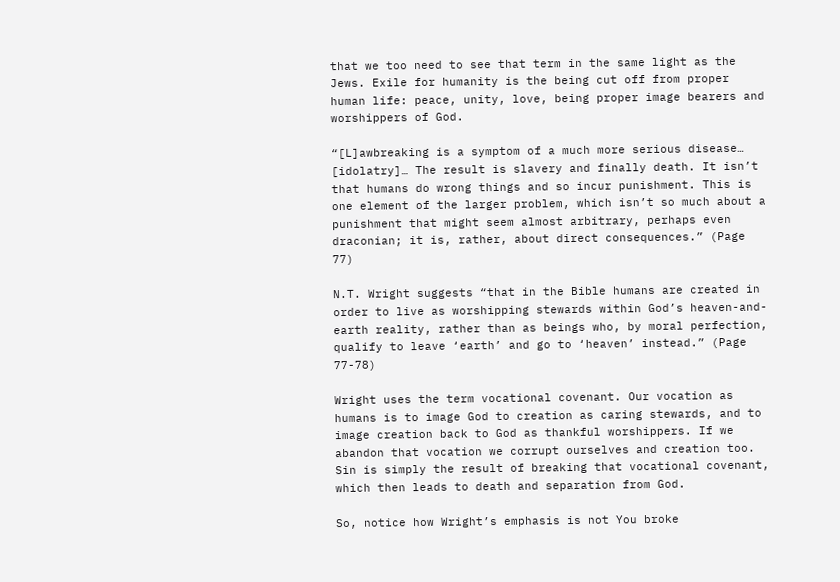that we too need to see that term in the same light as the Jews. Exile for humanity is the being cut off from proper human life: peace, unity, love, being proper image bearers and worshippers of God.

“[L]awbreaking is a symptom of a much more serious disease… [idolatry]… The result is slavery and finally death. It isn’t that humans do wrong things and so incur punishment. This is one element of the larger problem, which isn’t so much about a punishment that might seem almost arbitrary, perhaps even draconian; it is, rather, about direct consequences.” (Page 77)

N.T. Wright suggests “that in the Bible humans are created in order to live as worshipping stewards within God’s heaven-and-earth reality, rather than as beings who, by moral perfection, qualify to leave ‘earth’ and go to ‘heaven’ instead.” (Page 77-78)

Wright uses the term vocational covenant. Our vocation as humans is to image God to creation as caring stewards, and to image creation back to God as thankful worshippers. If we abandon that vocation we corrupt ourselves and creation too. Sin is simply the result of breaking that vocational covenant, which then leads to death and separation from God.

So, notice how Wright’s emphasis is not You broke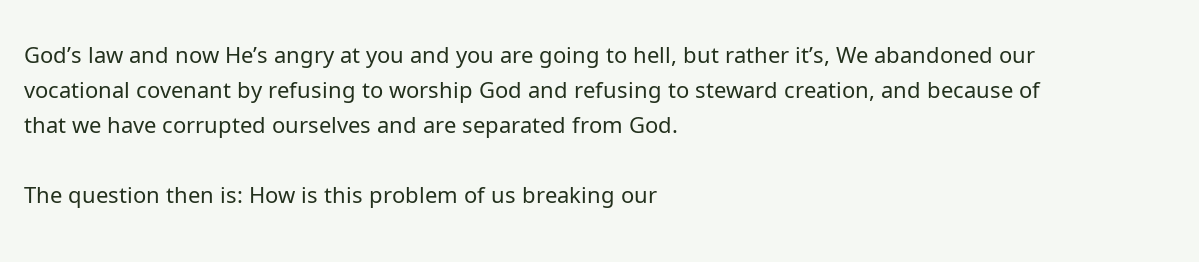God’s law and now He’s angry at you and you are going to hell, but rather it’s, We abandoned our vocational covenant by refusing to worship God and refusing to steward creation, and because of that we have corrupted ourselves and are separated from God.

The question then is: How is this problem of us breaking our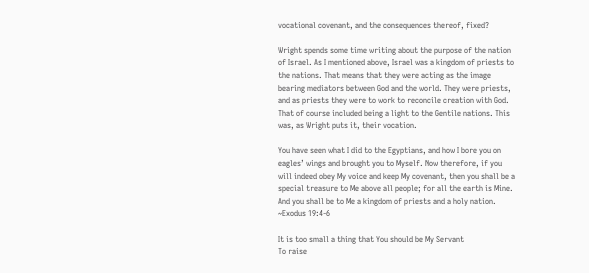vocational covenant, and the consequences thereof, fixed?

Wright spends some time writing about the purpose of the nation of Israel. As I mentioned above, Israel was a kingdom of priests to the nations. That means that they were acting as the image bearing mediators between God and the world. They were priests, and as priests they were to work to reconcile creation with God. That of course included being a light to the Gentile nations. This was, as Wright puts it, their vocation.

You have seen what I did to the Egyptians, and how I bore you on eagles’ wings and brought you to Myself. Now therefore, if you will indeed obey My voice and keep My covenant, then you shall be a special treasure to Me above all people; for all the earth is Mine. And you shall be to Me a kingdom of priests and a holy nation.
~Exodus 19:4-6

It is too small a thing that You should be My Servant
To raise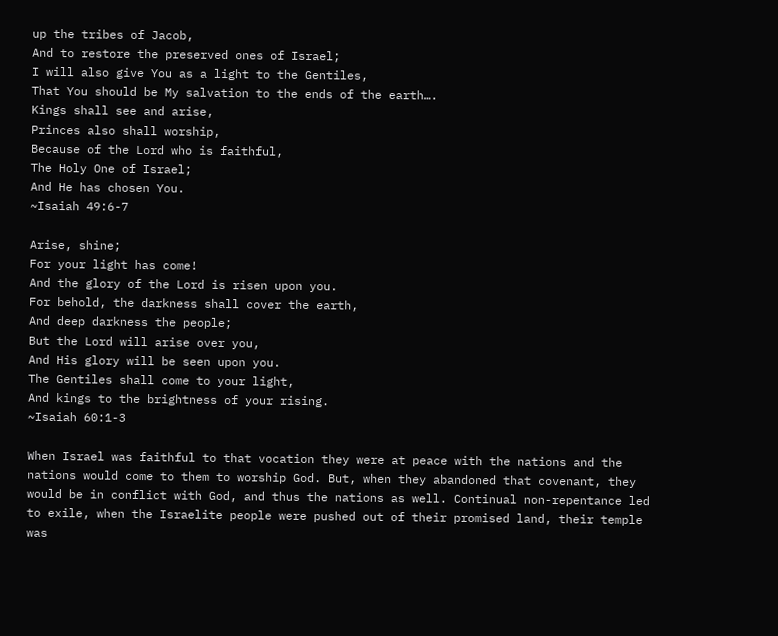up the tribes of Jacob,
And to restore the preserved ones of Israel;
I will also give You as a light to the Gentiles,
That You should be My salvation to the ends of the earth….
Kings shall see and arise,
Princes also shall worship,
Because of the Lord who is faithful,
The Holy One of Israel;
And He has chosen You.
~Isaiah 49:6-7

Arise, shine;
For your light has come!
And the glory of the Lord is risen upon you.
For behold, the darkness shall cover the earth,
And deep darkness the people;
But the Lord will arise over you,
And His glory will be seen upon you.
The Gentiles shall come to your light,
And kings to the brightness of your rising.
~Isaiah 60:1-3

When Israel was faithful to that vocation they were at peace with the nations and the nations would come to them to worship God. But, when they abandoned that covenant, they would be in conflict with God, and thus the nations as well. Continual non-repentance led to exile, when the Israelite people were pushed out of their promised land, their temple was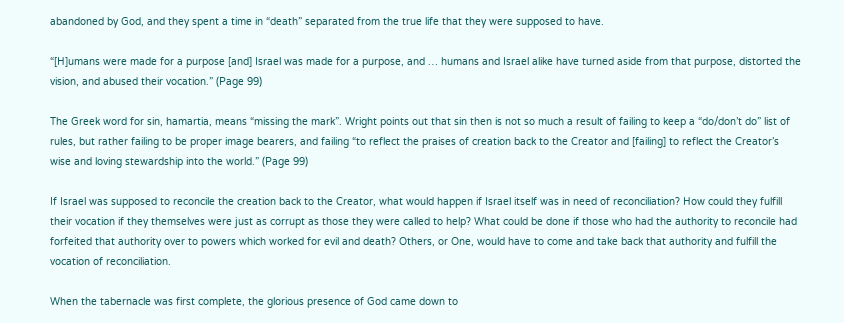abandoned by God, and they spent a time in “death” separated from the true life that they were supposed to have.

“[H]umans were made for a purpose [and] Israel was made for a purpose, and … humans and Israel alike have turned aside from that purpose, distorted the vision, and abused their vocation.” (Page 99)

The Greek word for sin, hamartia, means “missing the mark”. Wright points out that sin then is not so much a result of failing to keep a “do/don’t do” list of rules, but rather failing to be proper image bearers, and failing “to reflect the praises of creation back to the Creator and [failing] to reflect the Creator’s wise and loving stewardship into the world.” (Page 99)

If Israel was supposed to reconcile the creation back to the Creator, what would happen if Israel itself was in need of reconciliation? How could they fulfill their vocation if they themselves were just as corrupt as those they were called to help? What could be done if those who had the authority to reconcile had forfeited that authority over to powers which worked for evil and death? Others, or One, would have to come and take back that authority and fulfill the vocation of reconciliation.

When the tabernacle was first complete, the glorious presence of God came down to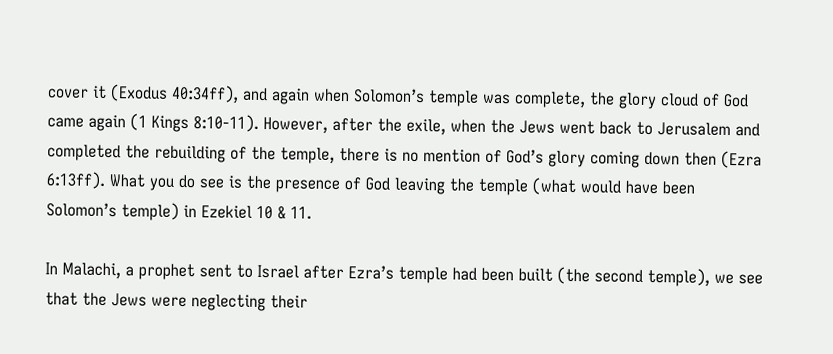cover it (Exodus 40:34ff), and again when Solomon’s temple was complete, the glory cloud of God came again (1 Kings 8:10-11). However, after the exile, when the Jews went back to Jerusalem and completed the rebuilding of the temple, there is no mention of God’s glory coming down then (Ezra 6:13ff). What you do see is the presence of God leaving the temple (what would have been Solomon’s temple) in Ezekiel 10 & 11.

In Malachi, a prophet sent to Israel after Ezra’s temple had been built (the second temple), we see that the Jews were neglecting their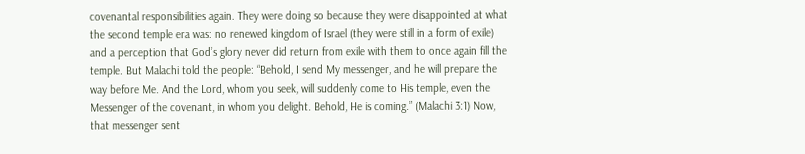covenantal responsibilities again. They were doing so because they were disappointed at what the second temple era was: no renewed kingdom of Israel (they were still in a form of exile) and a perception that God’s glory never did return from exile with them to once again fill the temple. But Malachi told the people: “Behold, I send My messenger, and he will prepare the way before Me. And the Lord, whom you seek, will suddenly come to His temple, even the Messenger of the covenant, in whom you delight. Behold, He is coming.” (Malachi 3:1) Now, that messenger sent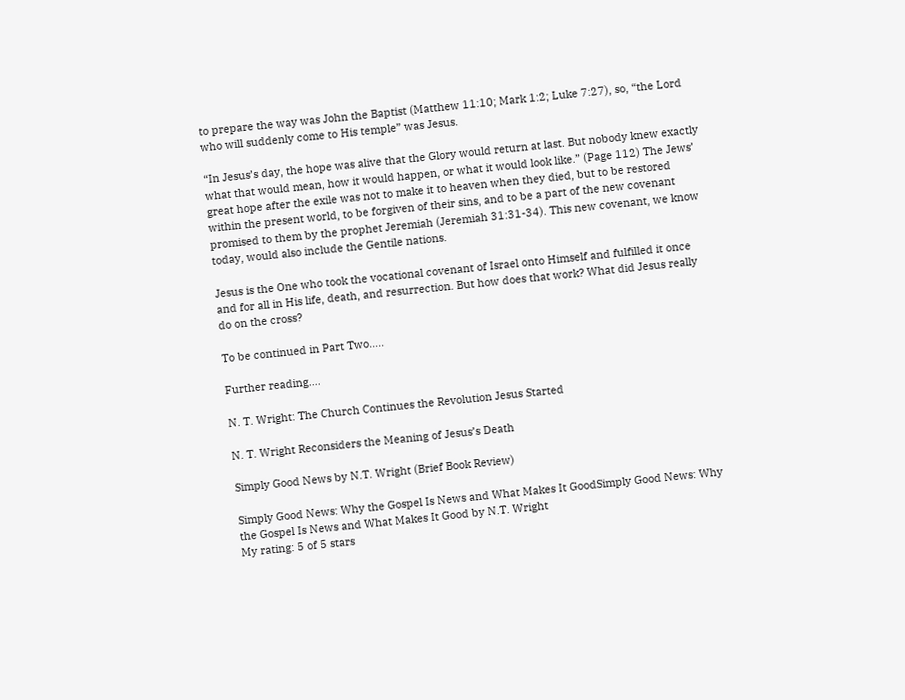to prepare the way was John the Baptist (Matthew 11:10; Mark 1:2; Luke 7:27), so, “the Lord who will suddenly come to His temple” was Jesus.

“In Jesus’s day, the hope was alive that the Glory would return at last. But nobody knew exactly what that would mean, how it would happen, or what it would look like.” (Page 112) The Jews’ great hope after the exile was not to make it to heaven when they died, but to be restored within the present world, to be forgiven of their sins, and to be a part of the new covenant promised to them by the prophet Jeremiah (Jeremiah 31:31-34). This new covenant, we know today, would also include the Gentile nations.

Jesus is the One who took the vocational covenant of Israel onto Himself and fulfilled it once and for all in His life, death, and resurrection. But how does that work? What did Jesus really do on the cross?

To be continued in Part Two…..

Further reading….

N. T. Wright: The Church Continues the Revolution Jesus Started

N. T. Wright Reconsiders the Meaning of Jesus’s Death

Simply Good News by N.T. Wright (Brief Book Review)

Simply Good News: Why the Gospel Is News and What Makes It GoodSimply Good News: Why the Gospel Is News and What Makes It Good by N.T. Wright
My rating: 5 of 5 stars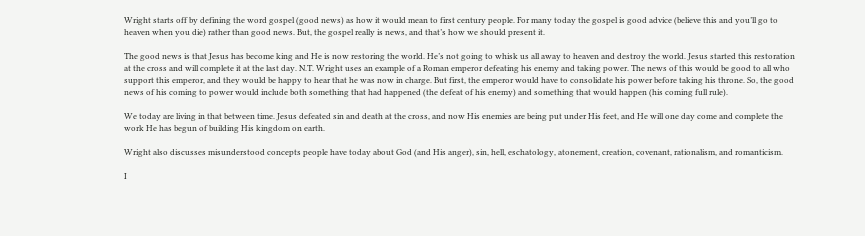Wright starts off by defining the word gospel (good news) as how it would mean to first century people. For many today the gospel is good advice (believe this and you’ll go to heaven when you die) rather than good news. But, the gospel really is news, and that’s how we should present it.

The good news is that Jesus has become king and He is now restoring the world. He’s not going to whisk us all away to heaven and destroy the world. Jesus started this restoration at the cross and will complete it at the last day. N.T. Wright uses an example of a Roman emperor defeating his enemy and taking power. The news of this would be good to all who support this emperor, and they would be happy to hear that he was now in charge. But first, the emperor would have to consolidate his power before taking his throne. So, the good news of his coming to power would include both something that had happened (the defeat of his enemy) and something that would happen (his coming full rule).

We today are living in that between time. Jesus defeated sin and death at the cross, and now His enemies are being put under His feet, and He will one day come and complete the work He has begun of building His kingdom on earth.

Wright also discusses misunderstood concepts people have today about God (and His anger), sin, hell, eschatology, atonement, creation, covenant, rationalism, and romanticism.

I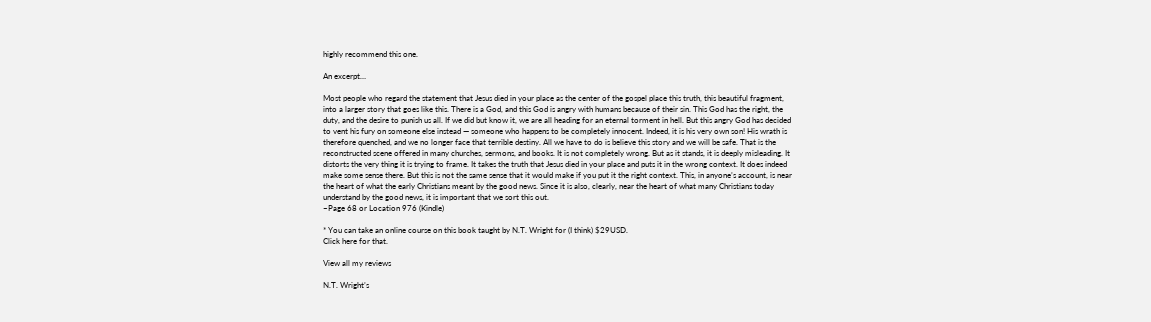highly recommend this one.

An excerpt…

Most people who regard the statement that Jesus died in your place as the center of the gospel place this truth, this beautiful fragment, into a larger story that goes like this. There is a God, and this God is angry with humans because of their sin. This God has the right, the duty, and the desire to punish us all. If we did but know it, we are all heading for an eternal torment in hell. But this angry God has decided to vent his fury on someone else instead — someone who happens to be completely innocent. Indeed, it is his very own son! His wrath is therefore quenched, and we no longer face that terrible destiny. All we have to do is believe this story and we will be safe. That is the reconstructed scene offered in many churches, sermons, and books. It is not completely wrong. But as it stands, it is deeply misleading. It distorts the very thing it is trying to frame. It takes the truth that Jesus died in your place and puts it in the wrong context. It does indeed make some sense there. But this is not the same sense that it would make if you put it the right context. This, in anyone’s account, is near the heart of what the early Christians meant by the good news. Since it is also, clearly, near the heart of what many Christians today understand by the good news, it is important that we sort this out.
~Page 68 or Location 976 (Kindle)

* You can take an online course on this book taught by N.T. Wright for (I think) $29USD.
Click here for that.

View all my reviews

N.T. Wright’s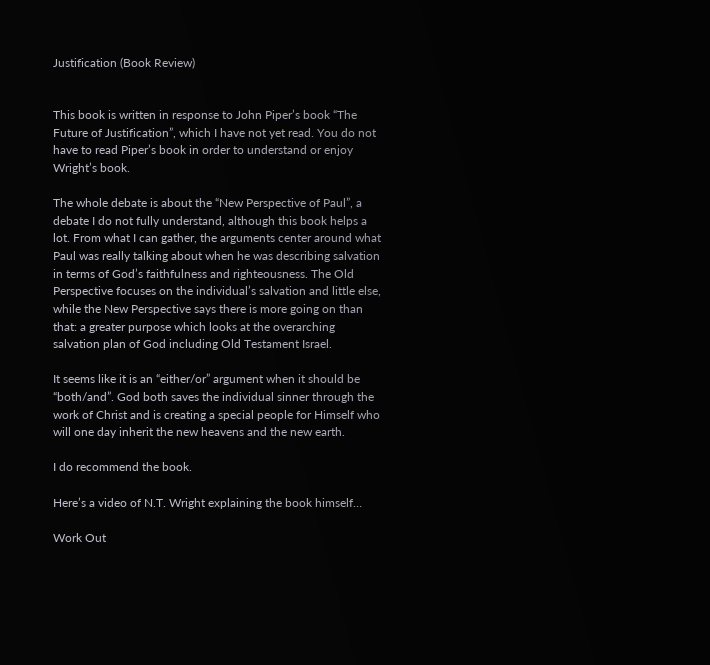Justification (Book Review)


This book is written in response to John Piper’s book “The Future of Justification”, which I have not yet read. You do not have to read Piper’s book in order to understand or enjoy Wright’s book.

The whole debate is about the “New Perspective of Paul”, a debate I do not fully understand, although this book helps a lot. From what I can gather, the arguments center around what Paul was really talking about when he was describing salvation in terms of God’s faithfulness and righteousness. The Old Perspective focuses on the individual’s salvation and little else, while the New Perspective says there is more going on than that: a greater purpose which looks at the overarching salvation plan of God including Old Testament Israel.

It seems like it is an “either/or” argument when it should be “both/and”. God both saves the individual sinner through the work of Christ and is creating a special people for Himself who will one day inherit the new heavens and the new earth.

I do recommend the book.

Here’s a video of N.T. Wright explaining the book himself…

Work Out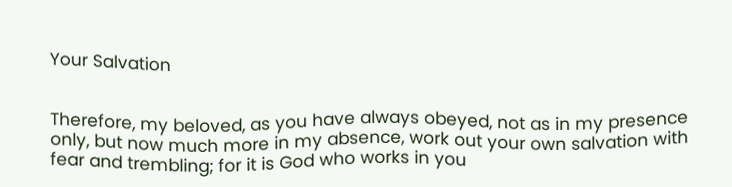Your Salvation


Therefore, my beloved, as you have always obeyed, not as in my presence only, but now much more in my absence, work out your own salvation with fear and trembling; for it is God who works in you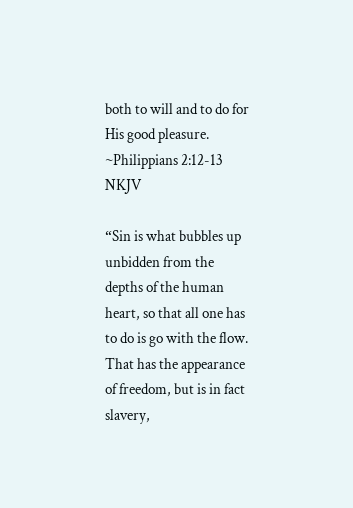both to will and to do for His good pleasure.
~Philippians 2:12-13 NKJV

“Sin is what bubbles up unbidden from the depths of the human heart, so that all one has to do is go with the flow. That has the appearance of freedom, but is in fact slavery,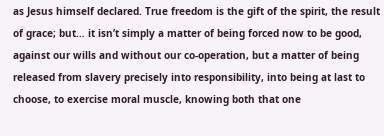as Jesus himself declared. True freedom is the gift of the spirit, the result of grace; but… it isn’t simply a matter of being forced now to be good, against our wills and without our co-operation, but a matter of being released from slavery precisely into responsibility, into being at last to choose, to exercise moral muscle, knowing both that one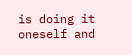is doing it oneself and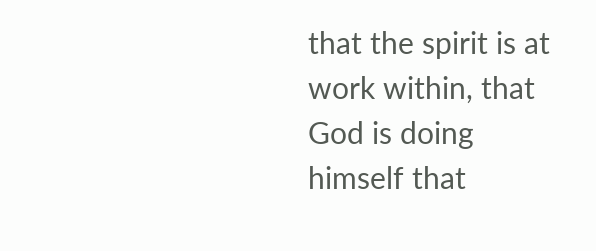that the spirit is at work within, that God is doing himself that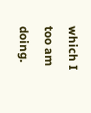which I too am doing.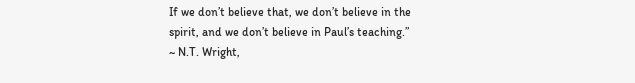If we don’t believe that, we don’t believe in the spirit, and we don’t believe in Paul’s teaching.”
~ N.T. Wright,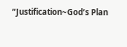“Justification~God’s Plan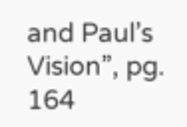and Paul’s Vision”, pg. 164